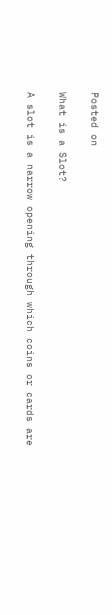Posted on

What is a Slot?

A slot is a narrow opening through which coins or cards are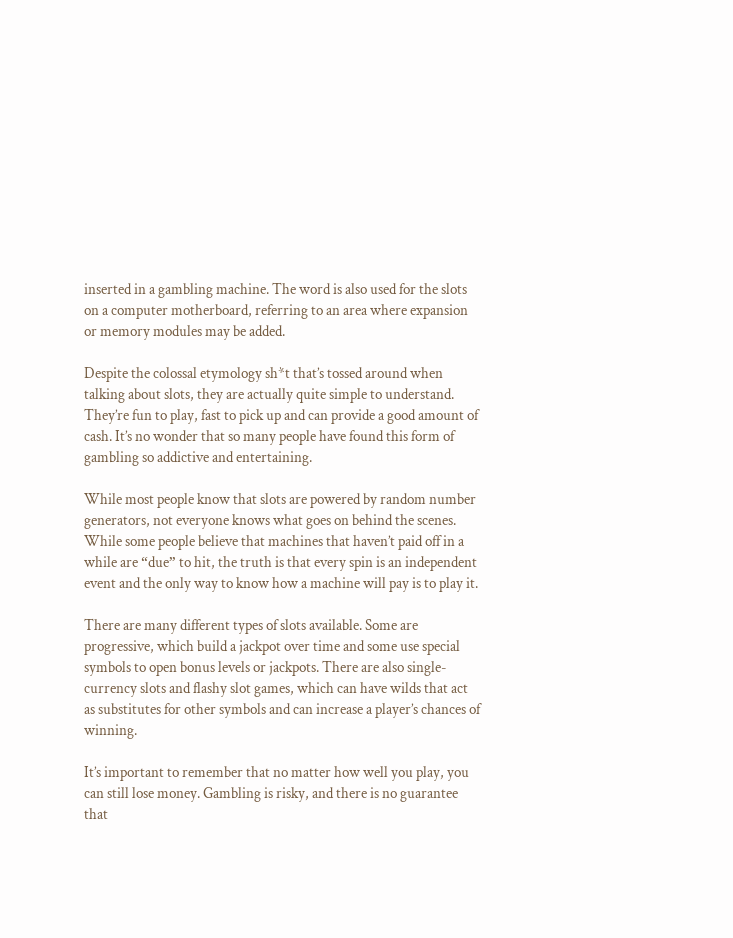inserted in a gambling machine. The word is also used for the slots on a computer motherboard, referring to an area where expansion or memory modules may be added.

Despite the colossal etymology sh*t that’s tossed around when talking about slots, they are actually quite simple to understand. They’re fun to play, fast to pick up and can provide a good amount of cash. It’s no wonder that so many people have found this form of gambling so addictive and entertaining.

While most people know that slots are powered by random number generators, not everyone knows what goes on behind the scenes. While some people believe that machines that haven’t paid off in a while are “due” to hit, the truth is that every spin is an independent event and the only way to know how a machine will pay is to play it.

There are many different types of slots available. Some are progressive, which build a jackpot over time and some use special symbols to open bonus levels or jackpots. There are also single-currency slots and flashy slot games, which can have wilds that act as substitutes for other symbols and can increase a player’s chances of winning.

It’s important to remember that no matter how well you play, you can still lose money. Gambling is risky, and there is no guarantee that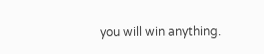you will win anything.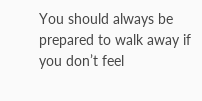You should always be prepared to walk away if you don’t feel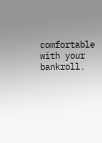comfortable with your bankroll.